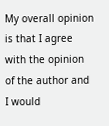My overall opinion is that I agree with the opinion of the author and I would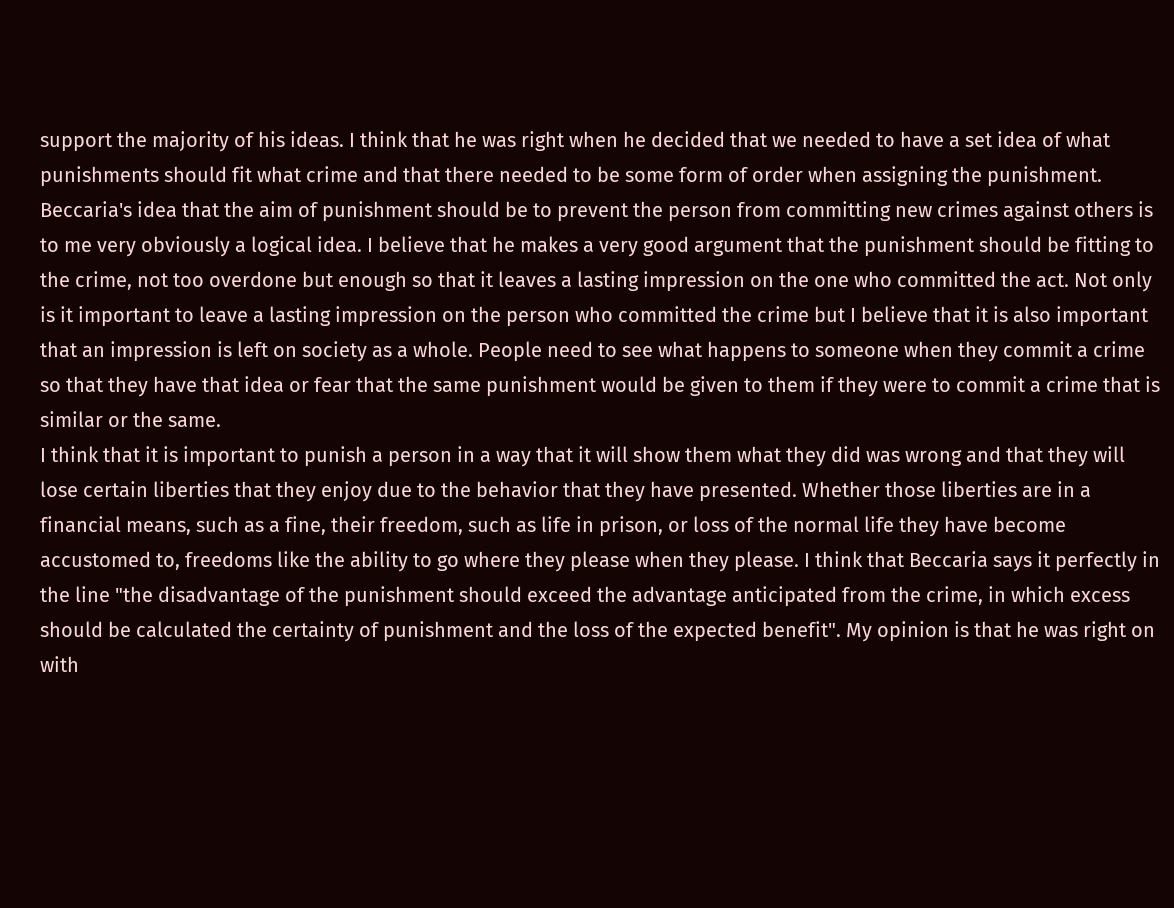support the majority of his ideas. I think that he was right when he decided that we needed to have a set idea of what punishments should fit what crime and that there needed to be some form of order when assigning the punishment.
Beccaria's idea that the aim of punishment should be to prevent the person from committing new crimes against others is to me very obviously a logical idea. I believe that he makes a very good argument that the punishment should be fitting to the crime, not too overdone but enough so that it leaves a lasting impression on the one who committed the act. Not only is it important to leave a lasting impression on the person who committed the crime but I believe that it is also important that an impression is left on society as a whole. People need to see what happens to someone when they commit a crime so that they have that idea or fear that the same punishment would be given to them if they were to commit a crime that is similar or the same.
I think that it is important to punish a person in a way that it will show them what they did was wrong and that they will lose certain liberties that they enjoy due to the behavior that they have presented. Whether those liberties are in a financial means, such as a fine, their freedom, such as life in prison, or loss of the normal life they have become accustomed to, freedoms like the ability to go where they please when they please. I think that Beccaria says it perfectly in the line "the disadvantage of the punishment should exceed the advantage anticipated from the crime, in which excess should be calculated the certainty of punishment and the loss of the expected benefit". My opinion is that he was right on with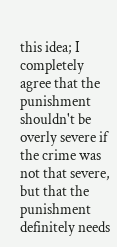this idea; I completely agree that the punishment shouldn't be overly severe if the crime was not that severe, but that the punishment definitely needs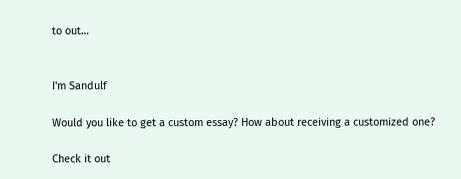to out…


I'm Sandulf

Would you like to get a custom essay? How about receiving a customized one?

Check it out